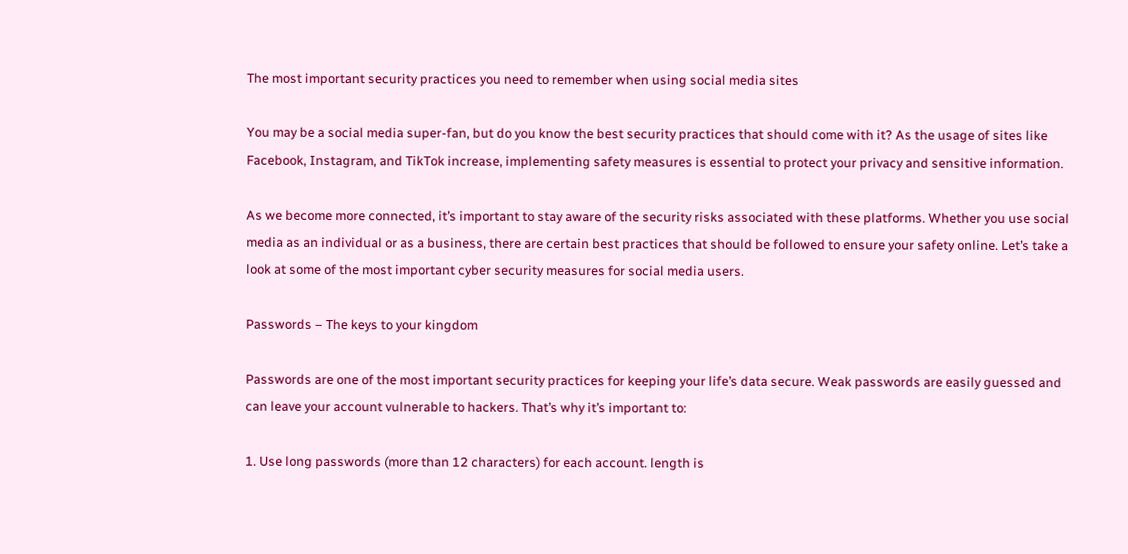The most important security practices you need to remember when using social media sites

You may be a social media super-fan, but do you know the best security practices that should come with it? As the usage of sites like Facebook, Instagram, and TikTok increase, implementing safety measures is essential to protect your privacy and sensitive information.

As we become more connected, it’s important to stay aware of the security risks associated with these platforms. Whether you use social media as an individual or as a business, there are certain best practices that should be followed to ensure your safety online. Let’s take a look at some of the most important cyber security measures for social media users.

Passwords – The keys to your kingdom

Passwords are one of the most important security practices for keeping your life’s data secure. Weak passwords are easily guessed and can leave your account vulnerable to hackers. That’s why it’s important to:

1. Use long passwords (more than 12 characters) for each account. length is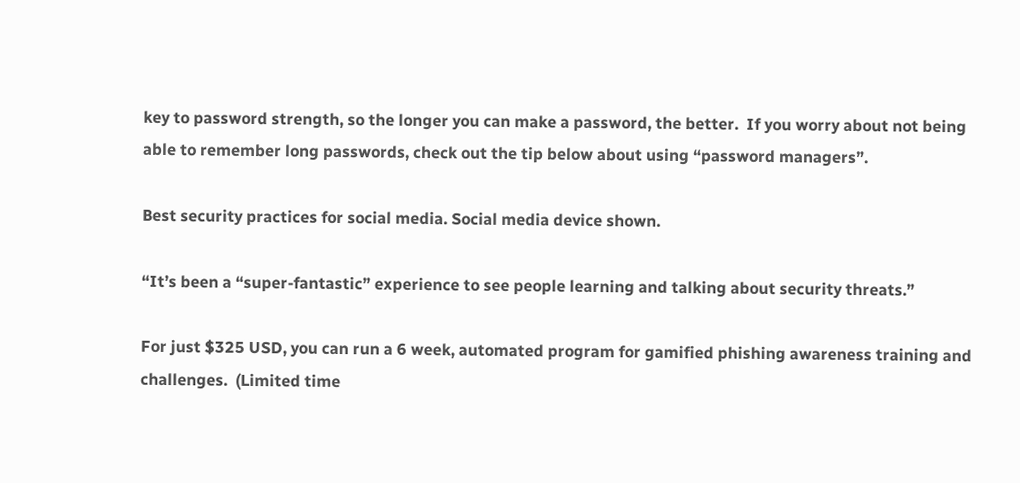key to password strength, so the longer you can make a password, the better.  If you worry about not being able to remember long passwords, check out the tip below about using “password managers”.

Best security practices for social media. Social media device shown.

“It’s been a “super-fantastic” experience to see people learning and talking about security threats.”

For just $325 USD, you can run a 6 week, automated program for gamified phishing awareness training and challenges.  (Limited time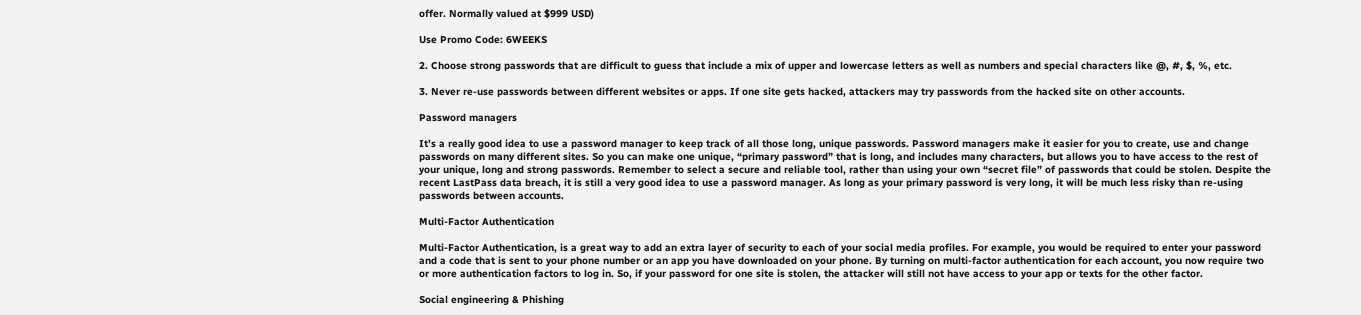offer. Normally valued at $999 USD)

Use Promo Code: 6WEEKS

2. Choose strong passwords that are difficult to guess that include a mix of upper and lowercase letters as well as numbers and special characters like @, #, $, %, etc.

3. Never re-use passwords between different websites or apps. If one site gets hacked, attackers may try passwords from the hacked site on other accounts.

Password managers

It’s a really good idea to use a password manager to keep track of all those long, unique passwords. Password managers make it easier for you to create, use and change passwords on many different sites. So you can make one unique, “primary password” that is long, and includes many characters, but allows you to have access to the rest of your unique, long and strong passwords. Remember to select a secure and reliable tool, rather than using your own “secret file” of passwords that could be stolen. Despite the recent LastPass data breach, it is still a very good idea to use a password manager. As long as your primary password is very long, it will be much less risky than re-using passwords between accounts.

Multi-Factor Authentication

Multi-Factor Authentication, is a great way to add an extra layer of security to each of your social media profiles. For example, you would be required to enter your password and a code that is sent to your phone number or an app you have downloaded on your phone. By turning on multi-factor authentication for each account, you now require two or more authentication factors to log in. So, if your password for one site is stolen, the attacker will still not have access to your app or texts for the other factor.

Social engineering & Phishing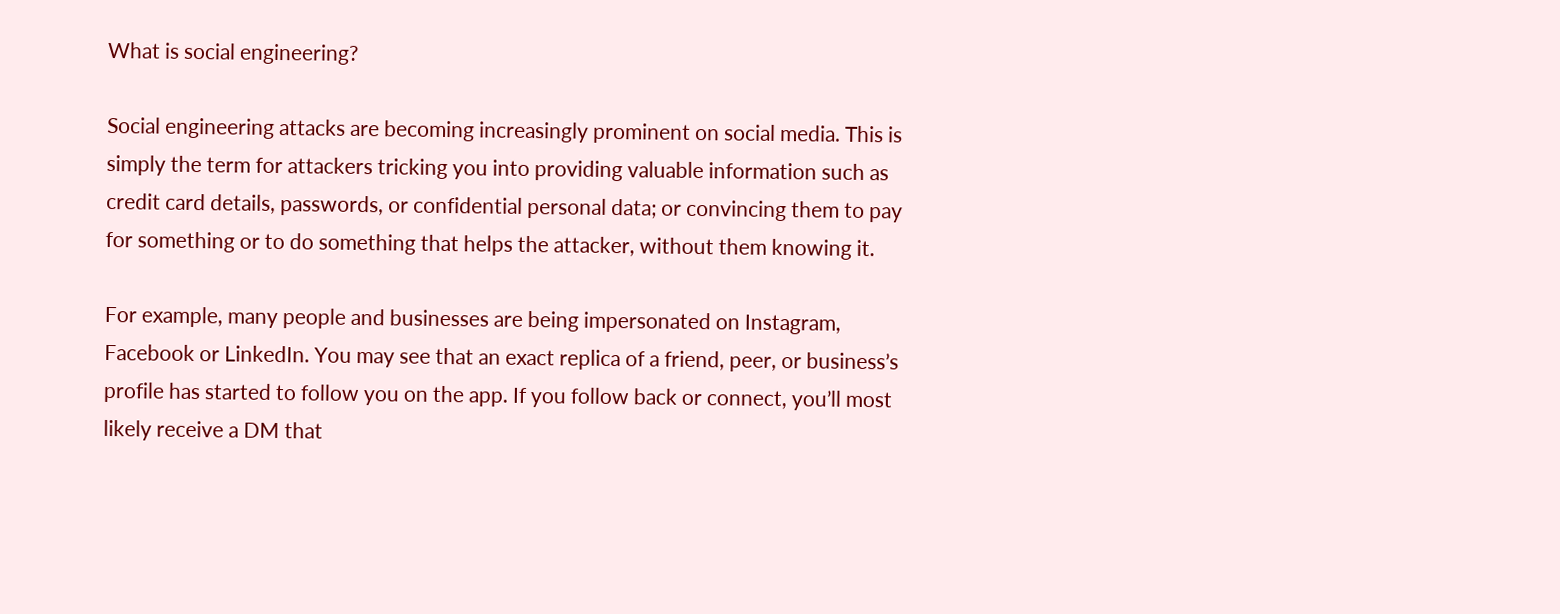What is social engineering?

Social engineering attacks are becoming increasingly prominent on social media. This is simply the term for attackers tricking you into providing valuable information such as credit card details, passwords, or confidential personal data; or convincing them to pay for something or to do something that helps the attacker, without them knowing it.

For example, many people and businesses are being impersonated on Instagram, Facebook or LinkedIn. You may see that an exact replica of a friend, peer, or business’s profile has started to follow you on the app. If you follow back or connect, you’ll most likely receive a DM that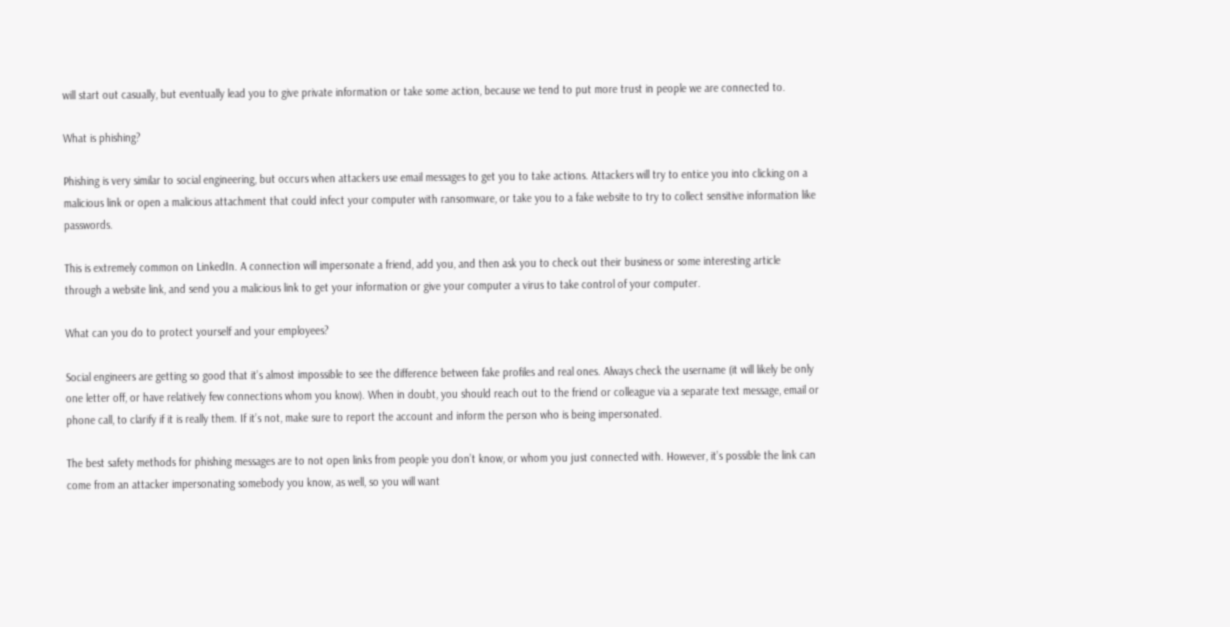will start out casually, but eventually lead you to give private information or take some action, because we tend to put more trust in people we are connected to.

What is phishing?

Phishing is very similar to social engineering, but occurs when attackers use email messages to get you to take actions. Attackers will try to entice you into clicking on a malicious link or open a malicious attachment that could infect your computer with ransomware, or take you to a fake website to try to collect sensitive information like passwords.

This is extremely common on LinkedIn. A connection will impersonate a friend, add you, and then ask you to check out their business or some interesting article through a website link, and send you a malicious link to get your information or give your computer a virus to take control of your computer.

What can you do to protect yourself and your employees?

Social engineers are getting so good that it’s almost impossible to see the difference between fake profiles and real ones. Always check the username (it will likely be only one letter off, or have relatively few connections whom you know). When in doubt, you should reach out to the friend or colleague via a separate text message, email or phone call, to clarify if it is really them. If it’s not, make sure to report the account and inform the person who is being impersonated.

The best safety methods for phishing messages are to not open links from people you don’t know, or whom you just connected with. However, it’s possible the link can come from an attacker impersonating somebody you know, as well, so you will want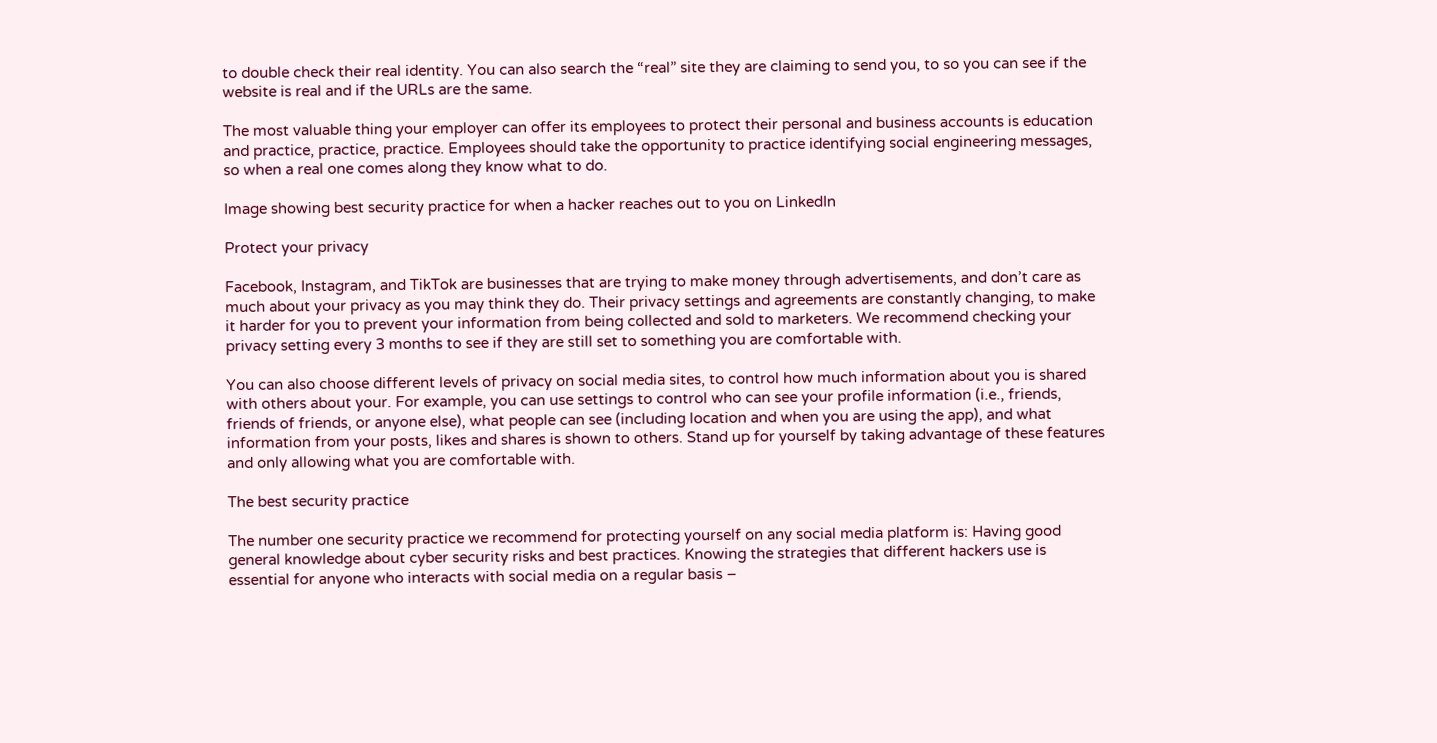to double check their real identity. You can also search the “real” site they are claiming to send you, to so you can see if the website is real and if the URLs are the same.

The most valuable thing your employer can offer its employees to protect their personal and business accounts is education and practice, practice, practice. Employees should take the opportunity to practice identifying social engineering messages, so when a real one comes along they know what to do.

Image showing best security practice for when a hacker reaches out to you on LinkedIn

Protect your privacy

Facebook, Instagram, and TikTok are businesses that are trying to make money through advertisements, and don’t care as much about your privacy as you may think they do. Their privacy settings and agreements are constantly changing, to make it harder for you to prevent your information from being collected and sold to marketers. We recommend checking your privacy setting every 3 months to see if they are still set to something you are comfortable with.

You can also choose different levels of privacy on social media sites, to control how much information about you is shared with others about your. For example, you can use settings to control who can see your profile information (i.e., friends, friends of friends, or anyone else), what people can see (including location and when you are using the app), and what information from your posts, likes and shares is shown to others. Stand up for yourself by taking advantage of these features and only allowing what you are comfortable with.

The best security practice

The number one security practice we recommend for protecting yourself on any social media platform is: Having good general knowledge about cyber security risks and best practices. Knowing the strategies that different hackers use is essential for anyone who interacts with social media on a regular basis –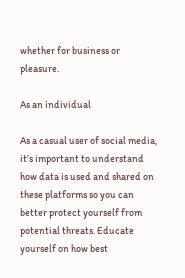whether for business or pleasure.

As an individual

As a casual user of social media, it’s important to understand how data is used and shared on these platforms so you can better protect yourself from potential threats. Educate yourself on how best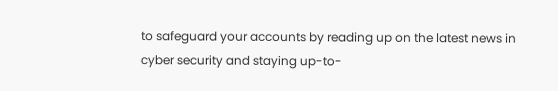to safeguard your accounts by reading up on the latest news in cyber security and staying up-to-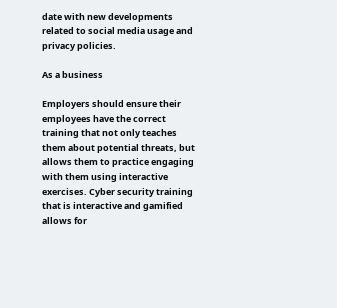date with new developments related to social media usage and privacy policies.

As a business

Employers should ensure their employees have the correct training that not only teaches them about potential threats, but allows them to practice engaging with them using interactive exercises. Cyber security training that is interactive and gamified allows for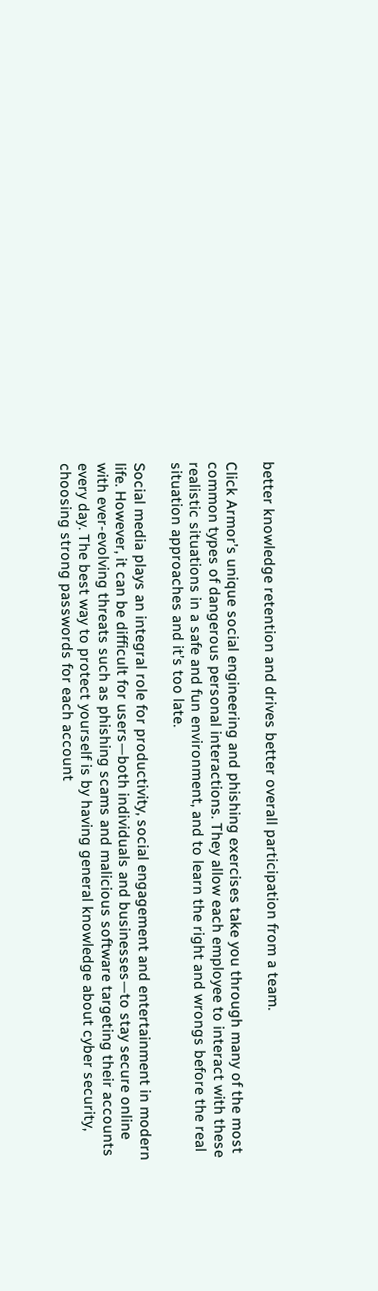better knowledge retention and drives better overall participation from a team.

Click Armor’s unique social engineering and phishing exercises take you through many of the most common types of dangerous personal interactions. They allow each employee to interact with these realistic situations in a safe and fun environment, and to learn the right and wrongs before the real situation approaches and it’s too late.

Social media plays an integral role for productivity, social engagement and entertainment in modern life. However, it can be difficult for users—both individuals and businesses—to stay secure online with ever-evolving threats such as phishing scams and malicious software targeting their accounts every day. The best way to protect yourself is by having general knowledge about cyber security, choosing strong passwords for each account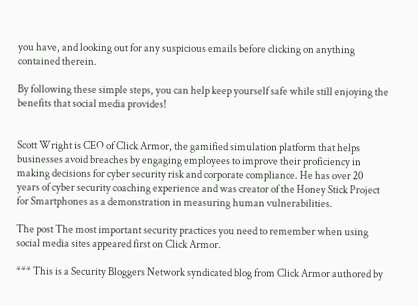you have, and looking out for any suspicious emails before clicking on anything contained therein.

By following these simple steps, you can help keep yourself safe while still enjoying the benefits that social media provides!


Scott Wright is CEO of Click Armor, the gamified simulation platform that helps businesses avoid breaches by engaging employees to improve their proficiency in making decisions for cyber security risk and corporate compliance. He has over 20 years of cyber security coaching experience and was creator of the Honey Stick Project for Smartphones as a demonstration in measuring human vulnerabilities.

The post The most important security practices you need to remember when using social media sites appeared first on Click Armor.

*** This is a Security Bloggers Network syndicated blog from Click Armor authored by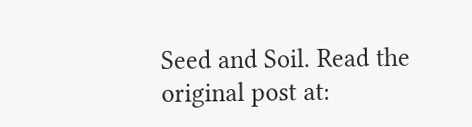Seed and Soil. Read the original post at: